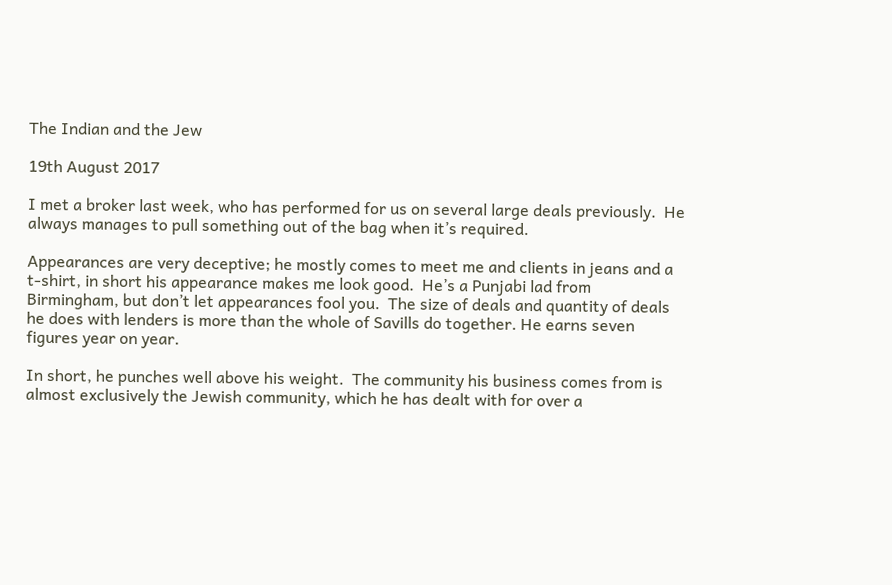The Indian and the Jew

19th August 2017

I met a broker last week, who has performed for us on several large deals previously.  He always manages to pull something out of the bag when it’s required.

Appearances are very deceptive; he mostly comes to meet me and clients in jeans and a t-shirt, in short his appearance makes me look good.  He’s a Punjabi lad from Birmingham, but don’t let appearances fool you.  The size of deals and quantity of deals he does with lenders is more than the whole of Savills do together. He earns seven figures year on year.

In short, he punches well above his weight.  The community his business comes from is almost exclusively the Jewish community, which he has dealt with for over a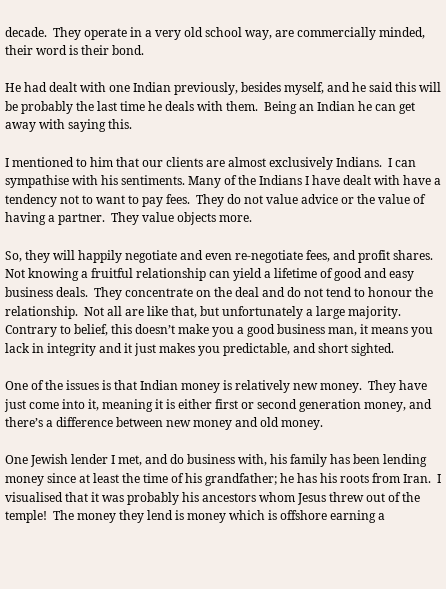decade.  They operate in a very old school way, are commercially minded, their word is their bond.

He had dealt with one Indian previously, besides myself, and he said this will be probably the last time he deals with them.  Being an Indian he can get away with saying this.

I mentioned to him that our clients are almost exclusively Indians.  I can sympathise with his sentiments. Many of the Indians I have dealt with have a tendency not to want to pay fees.  They do not value advice or the value of having a partner.  They value objects more.

So, they will happily negotiate and even re-negotiate fees, and profit shares.  Not knowing a fruitful relationship can yield a lifetime of good and easy business deals.  They concentrate on the deal and do not tend to honour the relationship.  Not all are like that, but unfortunately a large majority.  Contrary to belief, this doesn’t make you a good business man, it means you lack in integrity and it just makes you predictable, and short sighted.

One of the issues is that Indian money is relatively new money.  They have just come into it, meaning it is either first or second generation money, and there’s a difference between new money and old money.

One Jewish lender I met, and do business with, his family has been lending money since at least the time of his grandfather; he has his roots from Iran.  I visualised that it was probably his ancestors whom Jesus threw out of the temple!  The money they lend is money which is offshore earning a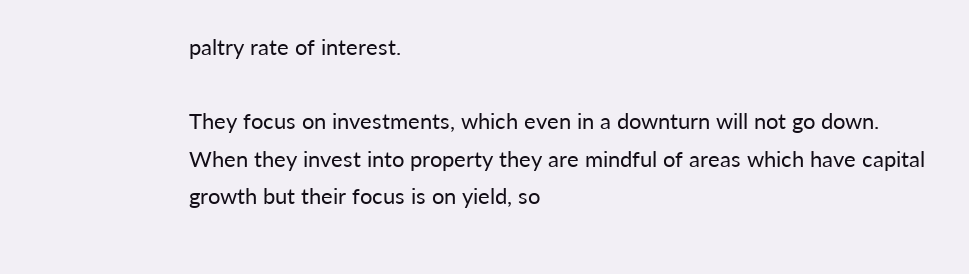paltry rate of interest.

They focus on investments, which even in a downturn will not go down.  When they invest into property they are mindful of areas which have capital growth but their focus is on yield, so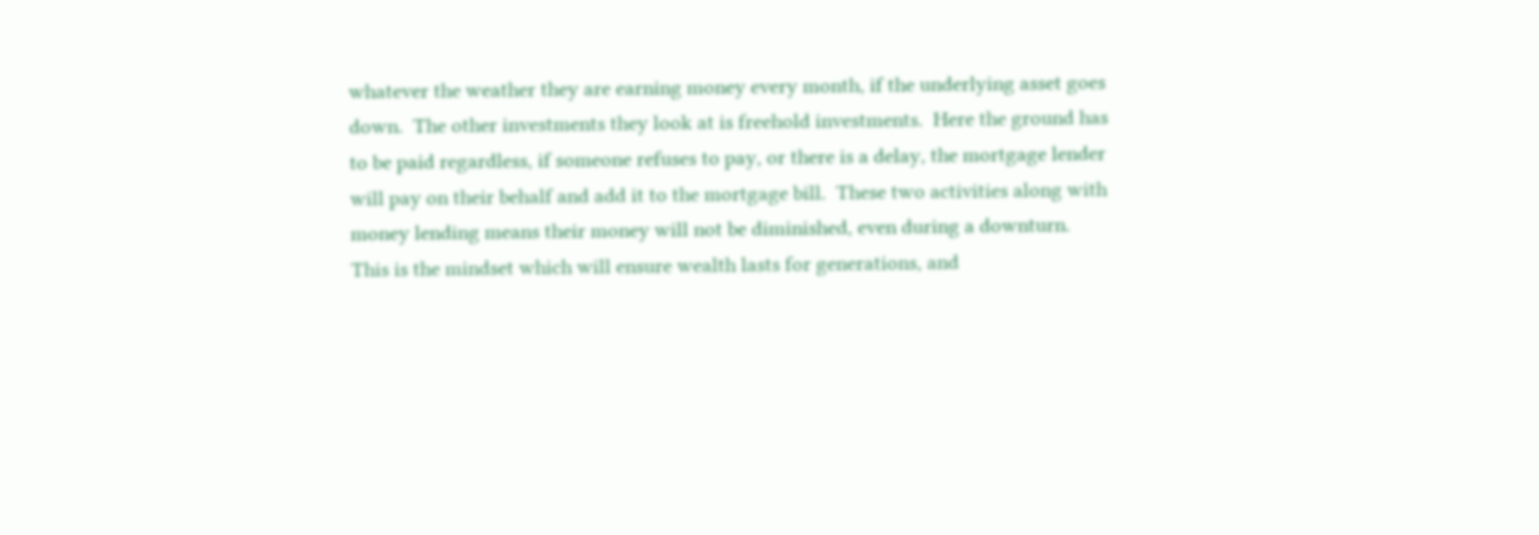whatever the weather they are earning money every month, if the underlying asset goes down.  The other investments they look at is freehold investments.  Here the ground has to be paid regardless, if someone refuses to pay, or there is a delay, the mortgage lender will pay on their behalf and add it to the mortgage bill.  These two activities along with money lending means their money will not be diminished, even during a downturn.  This is the mindset which will ensure wealth lasts for generations, and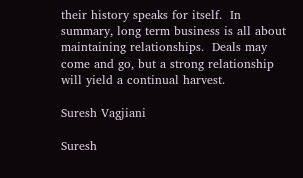their history speaks for itself.  In summary, long term business is all about maintaining relationships.  Deals may come and go, but a strong relationship will yield a continual harvest.

Suresh Vagjiani

Suresh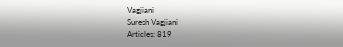Vagjiani
Suresh Vagjiani
Articles: 819